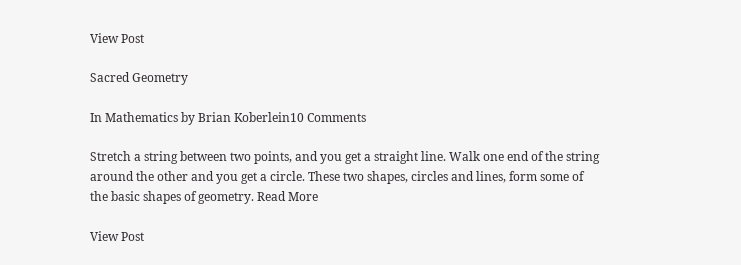View Post

Sacred Geometry

In Mathematics by Brian Koberlein10 Comments

Stretch a string between two points, and you get a straight line. Walk one end of the string around the other and you get a circle. These two shapes, circles and lines, form some of the basic shapes of geometry. Read More

View Post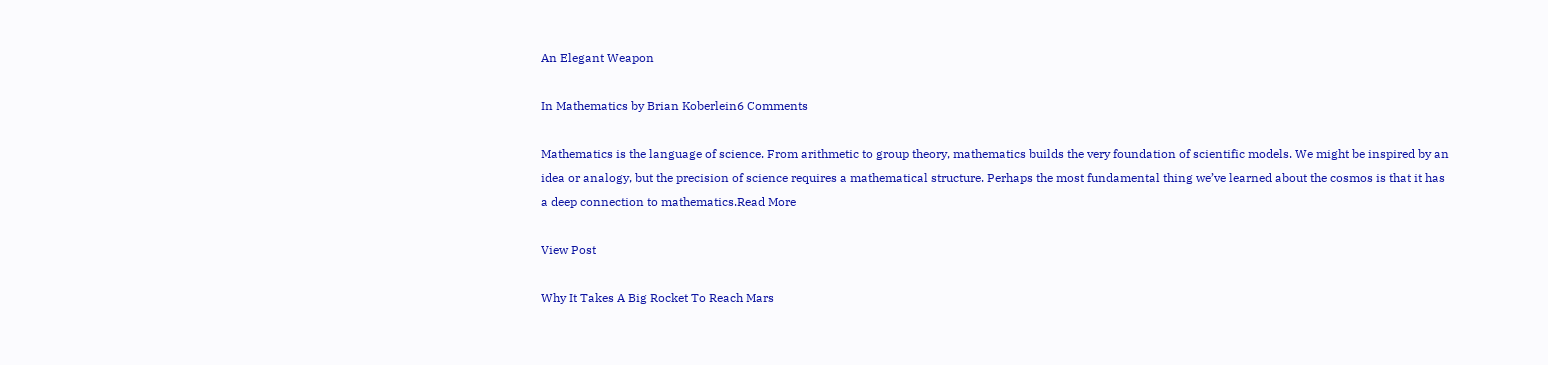An Elegant Weapon

In Mathematics by Brian Koberlein6 Comments

Mathematics is the language of science. From arithmetic to group theory, mathematics builds the very foundation of scientific models. We might be inspired by an idea or analogy, but the precision of science requires a mathematical structure. Perhaps the most fundamental thing we’ve learned about the cosmos is that it has a deep connection to mathematics.Read More

View Post

Why It Takes A Big Rocket To Reach Mars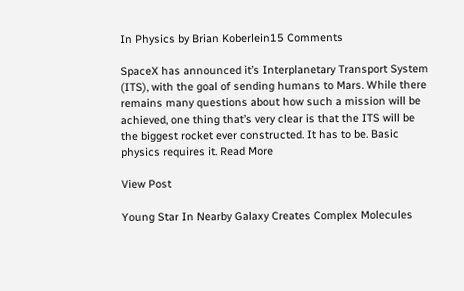In Physics by Brian Koberlein15 Comments

SpaceX has announced it’s Interplanetary Transport System (ITS), with the goal of sending humans to Mars. While there remains many questions about how such a mission will be achieved, one thing that’s very clear is that the ITS will be the biggest rocket ever constructed. It has to be. Basic physics requires it. Read More

View Post

Young Star In Nearby Galaxy Creates Complex Molecules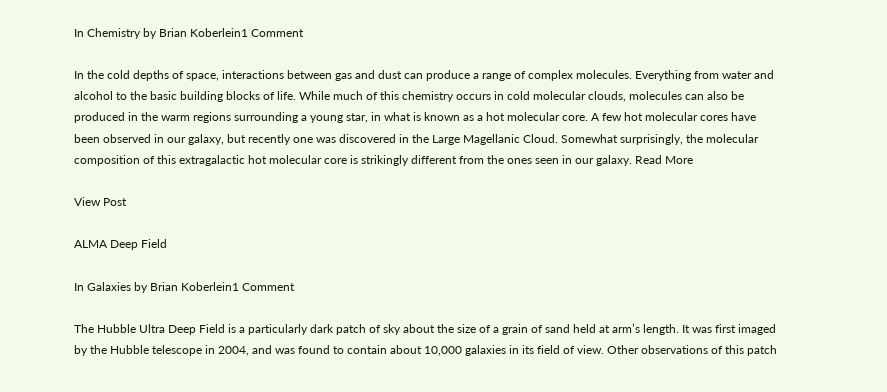In Chemistry by Brian Koberlein1 Comment

In the cold depths of space, interactions between gas and dust can produce a range of complex molecules. Everything from water and alcohol to the basic building blocks of life. While much of this chemistry occurs in cold molecular clouds, molecules can also be produced in the warm regions surrounding a young star, in what is known as a hot molecular core. A few hot molecular cores have been observed in our galaxy, but recently one was discovered in the Large Magellanic Cloud. Somewhat surprisingly, the molecular composition of this extragalactic hot molecular core is strikingly different from the ones seen in our galaxy. Read More

View Post

ALMA Deep Field

In Galaxies by Brian Koberlein1 Comment

The Hubble Ultra Deep Field is a particularly dark patch of sky about the size of a grain of sand held at arm’s length. It was first imaged by the Hubble telescope in 2004, and was found to contain about 10,000 galaxies in its field of view. Other observations of this patch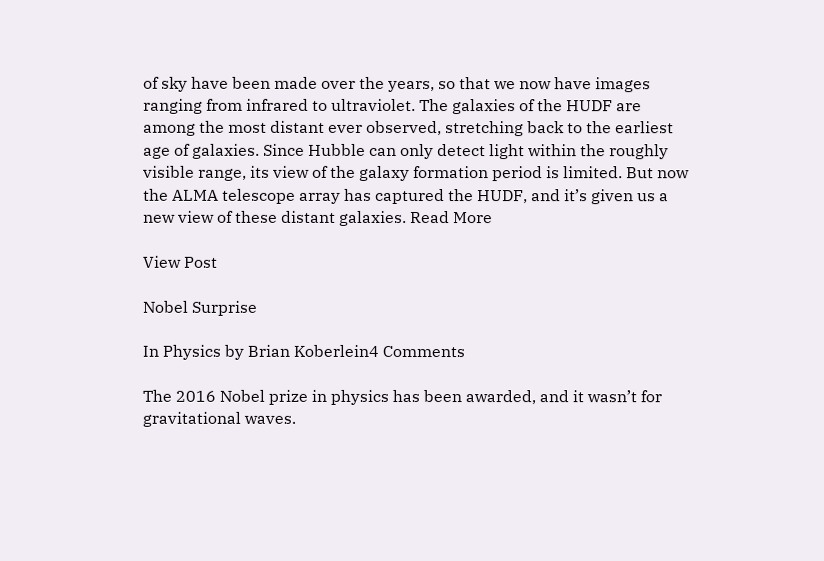of sky have been made over the years, so that we now have images ranging from infrared to ultraviolet. The galaxies of the HUDF are among the most distant ever observed, stretching back to the earliest age of galaxies. Since Hubble can only detect light within the roughly visible range, its view of the galaxy formation period is limited. But now the ALMA telescope array has captured the HUDF, and it’s given us a new view of these distant galaxies. Read More

View Post

Nobel Surprise

In Physics by Brian Koberlein4 Comments

The 2016 Nobel prize in physics has been awarded, and it wasn’t for gravitational waves.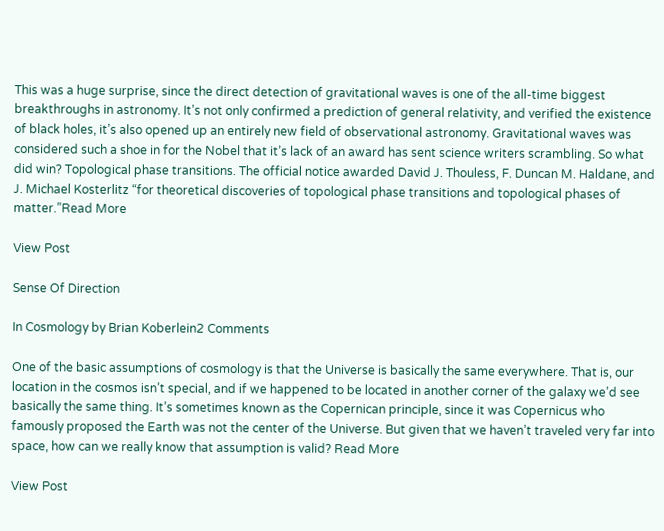This was a huge surprise, since the direct detection of gravitational waves is one of the all-time biggest breakthroughs in astronomy. It’s not only confirmed a prediction of general relativity, and verified the existence of black holes, it’s also opened up an entirely new field of observational astronomy. Gravitational waves was considered such a shoe in for the Nobel that it’s lack of an award has sent science writers scrambling. So what did win? Topological phase transitions. The official notice awarded David J. Thouless, F. Duncan M. Haldane, and J. Michael Kosterlitz “for theoretical discoveries of topological phase transitions and topological phases of matter.”Read More

View Post

Sense Of Direction

In Cosmology by Brian Koberlein2 Comments

One of the basic assumptions of cosmology is that the Universe is basically the same everywhere. That is, our location in the cosmos isn’t special, and if we happened to be located in another corner of the galaxy we’d see basically the same thing. It’s sometimes known as the Copernican principle, since it was Copernicus who famously proposed the Earth was not the center of the Universe. But given that we haven’t traveled very far into space, how can we really know that assumption is valid? Read More

View Post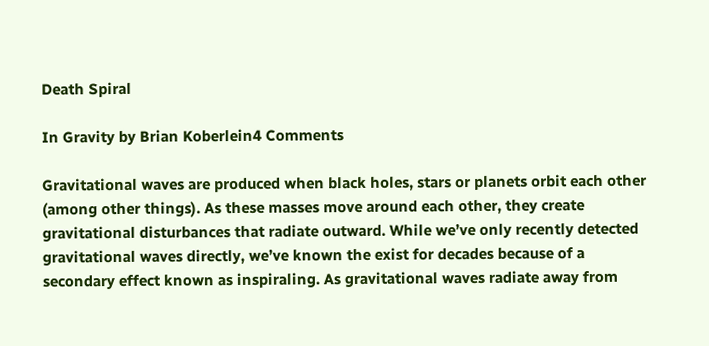Death Spiral

In Gravity by Brian Koberlein4 Comments

Gravitational waves are produced when black holes, stars or planets orbit each other (among other things). As these masses move around each other, they create gravitational disturbances that radiate outward. While we’ve only recently detected gravitational waves directly, we’ve known the exist for decades because of a secondary effect known as inspiraling. As gravitational waves radiate away from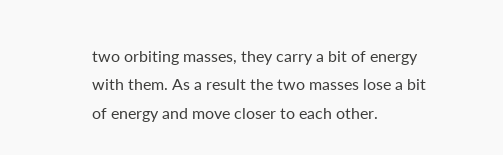two orbiting masses, they carry a bit of energy with them. As a result the two masses lose a bit of energy and move closer to each other.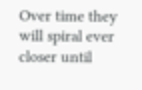Over time they will spiral ever closer until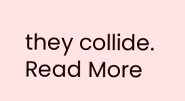they collide. Read More